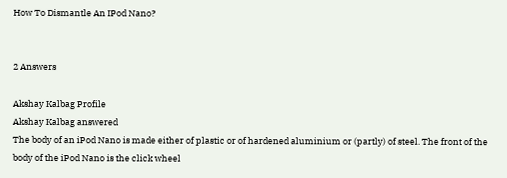How To Dismantle An IPod Nano?


2 Answers

Akshay Kalbag Profile
Akshay Kalbag answered
The body of an iPod Nano is made either of plastic or of hardened aluminium or (partly) of steel. The front of the body of the iPod Nano is the click wheel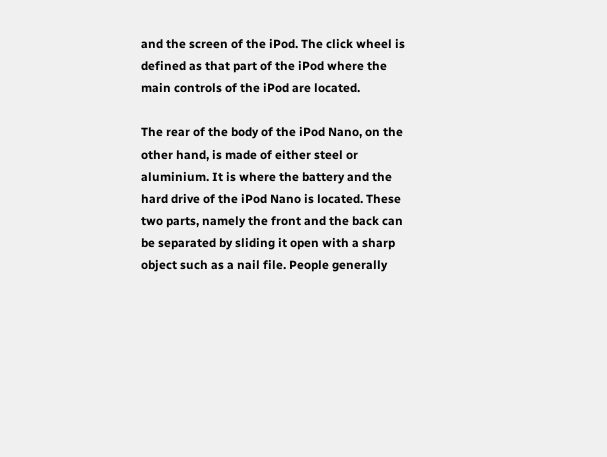and the screen of the iPod. The click wheel is defined as that part of the iPod where the main controls of the iPod are located.

The rear of the body of the iPod Nano, on the other hand, is made of either steel or aluminium. It is where the battery and the hard drive of the iPod Nano is located. These two parts, namely the front and the back can be separated by sliding it open with a sharp object such as a nail file. People generally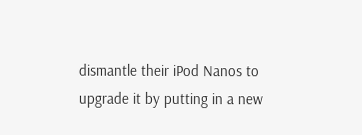dismantle their iPod Nanos to upgrade it by putting in a new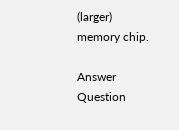(larger) memory chip.

Answer Question